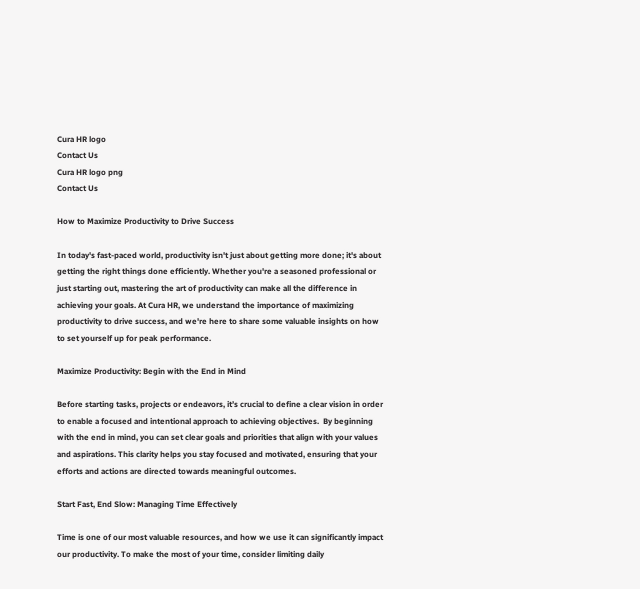Cura HR logo
Contact Us
Cura HR logo png
Contact Us

How to Maximize Productivity to Drive Success

In today's fast-paced world, productivity isn't just about getting more done; it's about getting the right things done efficiently. Whether you're a seasoned professional or just starting out, mastering the art of productivity can make all the difference in achieving your goals. At Cura HR, we understand the importance of maximizing productivity to drive success, and we're here to share some valuable insights on how to set yourself up for peak performance.

Maximize Productivity: Begin with the End in Mind

Before starting tasks, projects or endeavors, it’s crucial to define a clear vision in order to enable a focused and intentional approach to achieving objectives.  By beginning with the end in mind, you can set clear goals and priorities that align with your values and aspirations. This clarity helps you stay focused and motivated, ensuring that your efforts and actions are directed towards meaningful outcomes.

Start Fast, End Slow: Managing Time Effectively

Time is one of our most valuable resources, and how we use it can significantly impact our productivity. To make the most of your time, consider limiting daily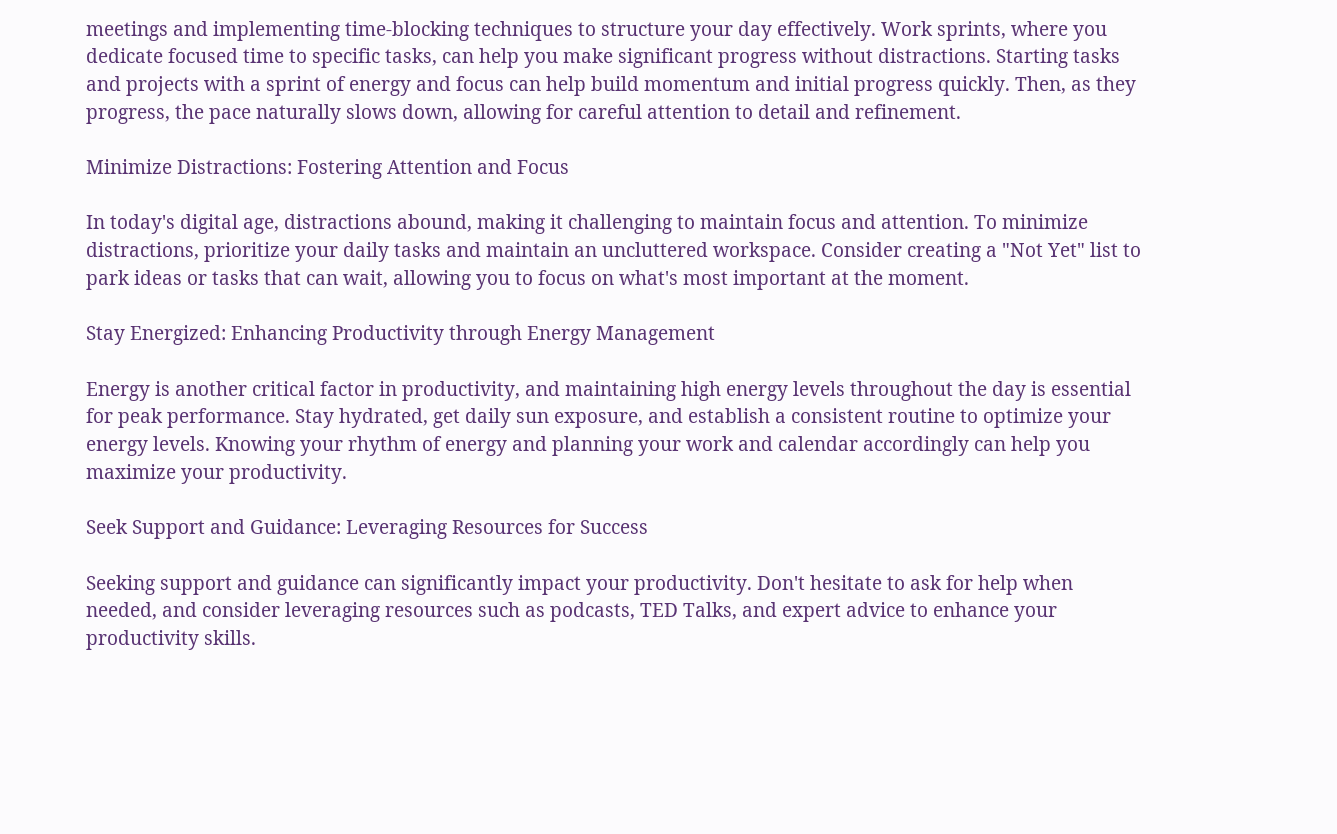meetings and implementing time-blocking techniques to structure your day effectively. Work sprints, where you dedicate focused time to specific tasks, can help you make significant progress without distractions. Starting tasks and projects with a sprint of energy and focus can help build momentum and initial progress quickly. Then, as they progress, the pace naturally slows down, allowing for careful attention to detail and refinement.

Minimize Distractions: Fostering Attention and Focus

In today's digital age, distractions abound, making it challenging to maintain focus and attention. To minimize distractions, prioritize your daily tasks and maintain an uncluttered workspace. Consider creating a "Not Yet" list to park ideas or tasks that can wait, allowing you to focus on what's most important at the moment.

Stay Energized: Enhancing Productivity through Energy Management

Energy is another critical factor in productivity, and maintaining high energy levels throughout the day is essential for peak performance. Stay hydrated, get daily sun exposure, and establish a consistent routine to optimize your energy levels. Knowing your rhythm of energy and planning your work and calendar accordingly can help you maximize your productivity.

Seek Support and Guidance: Leveraging Resources for Success

Seeking support and guidance can significantly impact your productivity. Don't hesitate to ask for help when needed, and consider leveraging resources such as podcasts, TED Talks, and expert advice to enhance your productivity skills.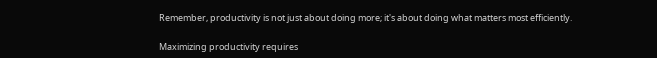Remember, productivity is not just about doing more; it's about doing what matters most efficiently.

Maximizing productivity requires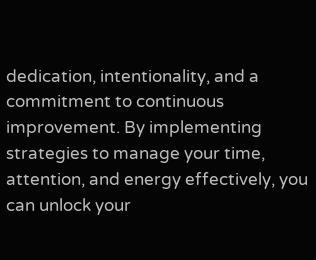dedication, intentionality, and a commitment to continuous improvement. By implementing strategies to manage your time, attention, and energy effectively, you can unlock your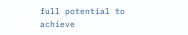full potential to achieve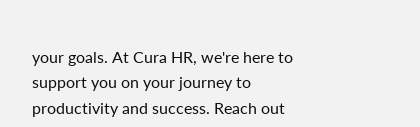your goals. At Cura HR, we're here to support you on your journey to productivity and success. Reach out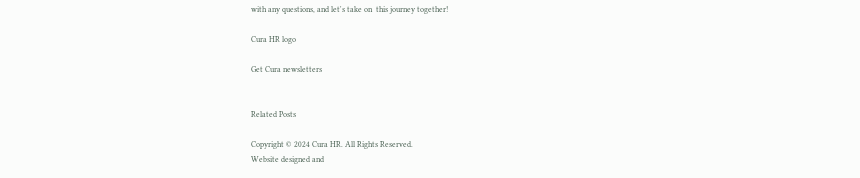with any questions, and let's take on  this journey together!

Cura HR logo

Get Cura newsletters


Related Posts

Copyright © 2024 Cura HR. All Rights Reserved.
Website designed and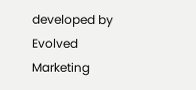developed by Evolved Marketing